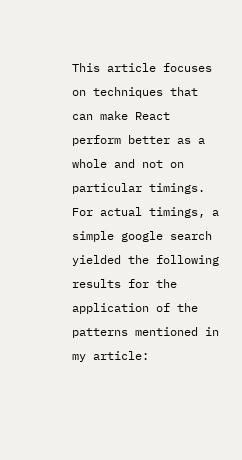This article focuses on techniques that can make React perform better as a whole and not on particular timings. For actual timings, a simple google search yielded the following results for the application of the patterns mentioned in my article: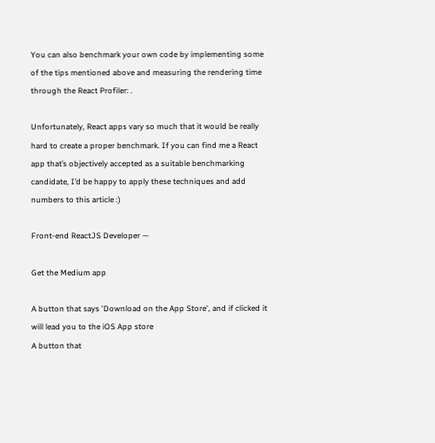You can also benchmark your own code by implementing some of the tips mentioned above and measuring the rendering time through the React Profiler: .

Unfortunately, React apps vary so much that it would be really hard to create a proper benchmark. If you can find me a React app that’s objectively accepted as a suitable benchmarking candidate, I’d be happy to apply these techniques and add numbers to this article :)

Front-end ReactJS Developer —

Get the Medium app

A button that says 'Download on the App Store', and if clicked it will lead you to the iOS App store
A button that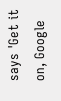says 'Get it on, Google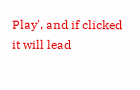Play', and if clicked it will lead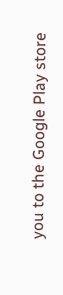you to the Google Play store